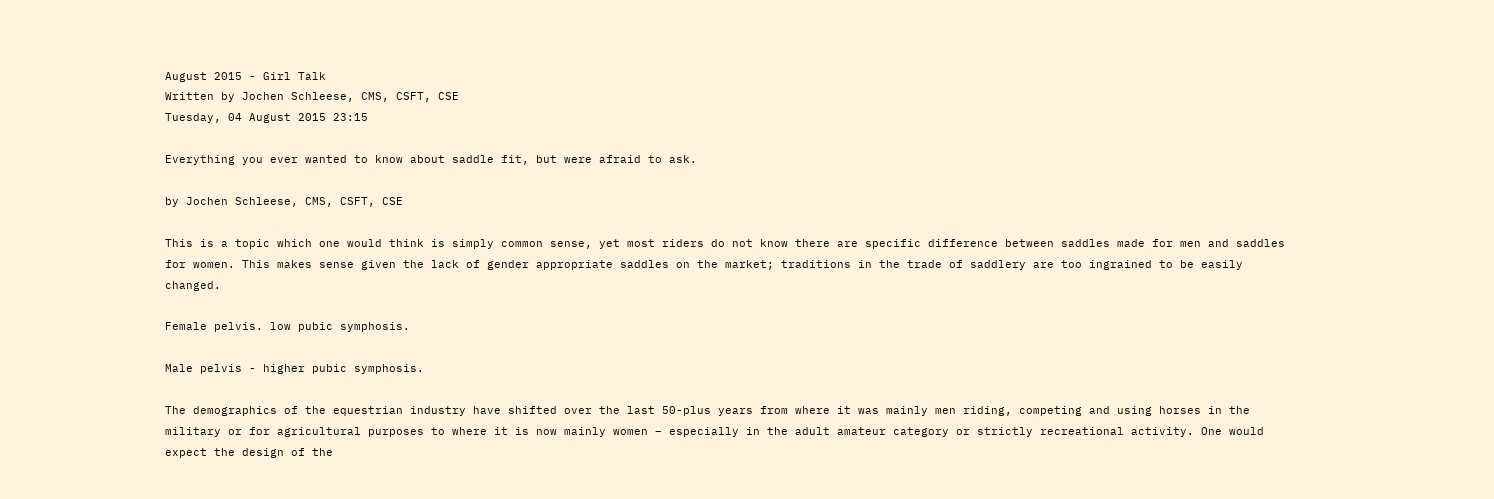August 2015 - Girl Talk
Written by Jochen Schleese, CMS, CSFT, CSE
Tuesday, 04 August 2015 23:15

Everything you ever wanted to know about saddle fit, but were afraid to ask.

by Jochen Schleese, CMS, CSFT, CSE

This is a topic which one would think is simply common sense, yet most riders do not know there are specific difference between saddles made for men and saddles for women. This makes sense given the lack of gender appropriate saddles on the market; traditions in the trade of saddlery are too ingrained to be easily changed.

Female pelvis. low pubic symphosis.

Male pelvis - higher pubic symphosis.

The demographics of the equestrian industry have shifted over the last 50-plus years from where it was mainly men riding, competing and using horses in the military or for agricultural purposes to where it is now mainly women – especially in the adult amateur category or strictly recreational activity. One would expect the design of the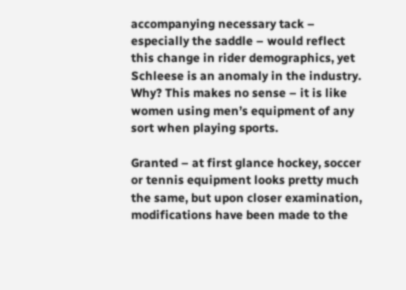accompanying necessary tack – especially the saddle – would reflect this change in rider demographics, yet Schleese is an anomaly in the industry. Why? This makes no sense – it is like women using men’s equipment of any sort when playing sports.

Granted – at first glance hockey, soccer or tennis equipment looks pretty much the same, but upon closer examination, modifications have been made to the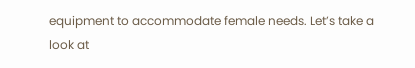equipment to accommodate female needs. Let’s take a look at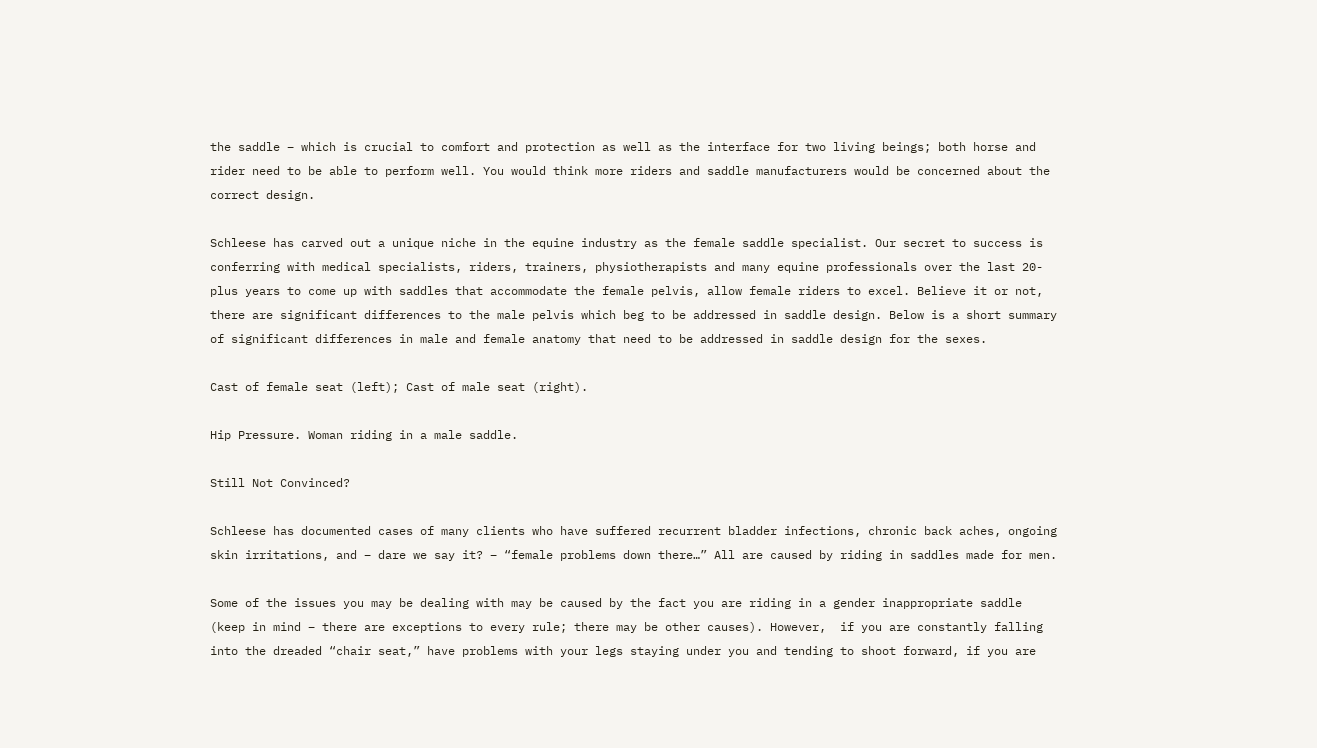the saddle – which is crucial to comfort and protection as well as the interface for two living beings; both horse and rider need to be able to perform well. You would think more riders and saddle manufacturers would be concerned about the correct design.

Schleese has carved out a unique niche in the equine industry as the female saddle specialist. Our secret to success is conferring with medical specialists, riders, trainers, physiotherapists and many equine professionals over the last 20-plus years to come up with saddles that accommodate the female pelvis, allow female riders to excel. Believe it or not, there are significant differences to the male pelvis which beg to be addressed in saddle design. Below is a short summary of significant differences in male and female anatomy that need to be addressed in saddle design for the sexes.

Cast of female seat (left); Cast of male seat (right).

Hip Pressure. Woman riding in a male saddle.

Still Not Convinced?

Schleese has documented cases of many clients who have suffered recurrent bladder infections, chronic back aches, ongoing skin irritations, and – dare we say it? – “female problems down there…” All are caused by riding in saddles made for men.

Some of the issues you may be dealing with may be caused by the fact you are riding in a gender inappropriate saddle (keep in mind – there are exceptions to every rule; there may be other causes). However,  if you are constantly falling into the dreaded “chair seat,” have problems with your legs staying under you and tending to shoot forward, if you are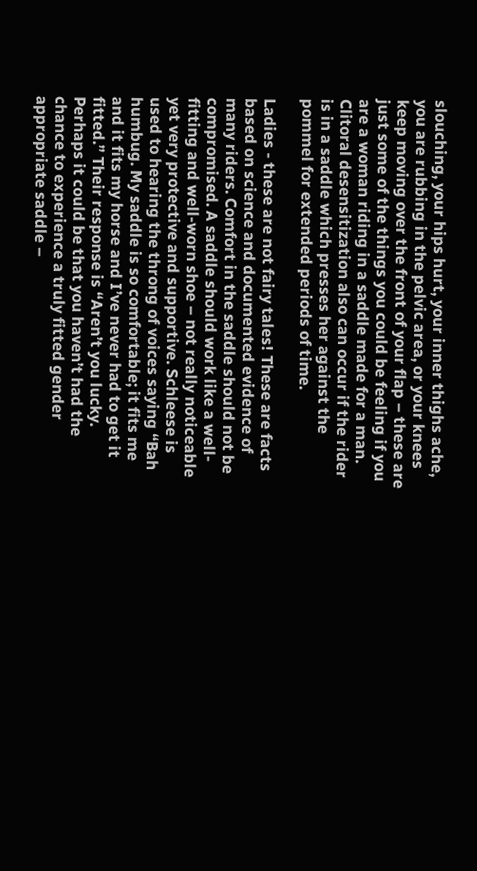slouching, your hips hurt, your inner thighs ache, you are rubbing in the pelvic area, or your knees keep moving over the front of your flap – these are just some of the things you could be feeling if you are a woman riding in a saddle made for a man. Clitoral desensitization also can occur if the rider is in a saddle which presses her against the pommel for extended periods of time.

Ladies - these are not fairy tales! These are facts based on science and documented evidence of many riders. Comfort in the saddle should not be compromised. A saddle should work like a well-fitting and well-worn shoe – not really noticeable yet very protective and supportive. Schleese is used to hearing the throng of voices saying “Bah humbug. My saddle is so comfortable; it fits me and it fits my horse and I’ve never had to get it fitted.” Their response is “Aren’t you lucky. Perhaps it could be that you haven’t had the chance to experience a truly fitted gender appropriate saddle –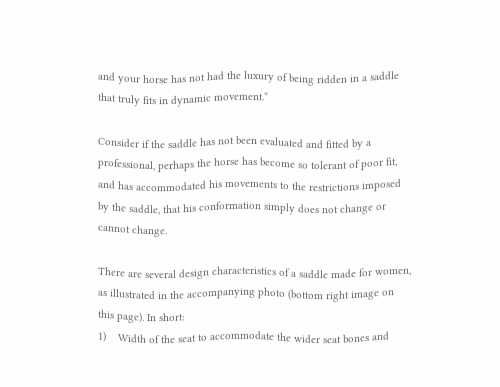and your horse has not had the luxury of being ridden in a saddle that truly fits in dynamic movement.”

Consider if the saddle has not been evaluated and fitted by a professional, perhaps the horse has become so tolerant of poor fit, and has accommodated his movements to the restrictions imposed by the saddle, that his conformation simply does not change or cannot change.

There are several design characteristics of a saddle made for women, as illustrated in the accompanying photo (bottom right image on this page). In short:
1)    Width of the seat to accommodate the wider seat bones and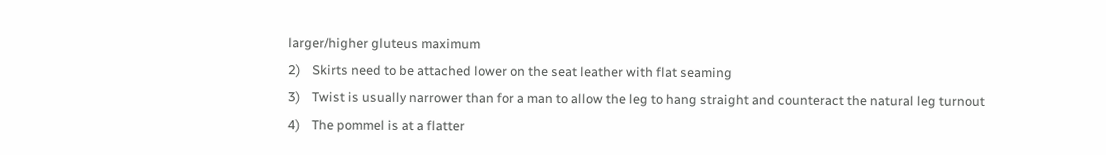larger/higher gluteus maximum
2)    Skirts need to be attached lower on the seat leather with flat seaming
3)    Twist is usually narrower than for a man to allow the leg to hang straight and counteract the natural leg turnout
4)    The pommel is at a flatter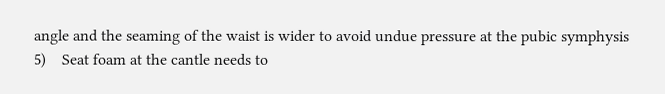angle and the seaming of the waist is wider to avoid undue pressure at the pubic symphysis
5)    Seat foam at the cantle needs to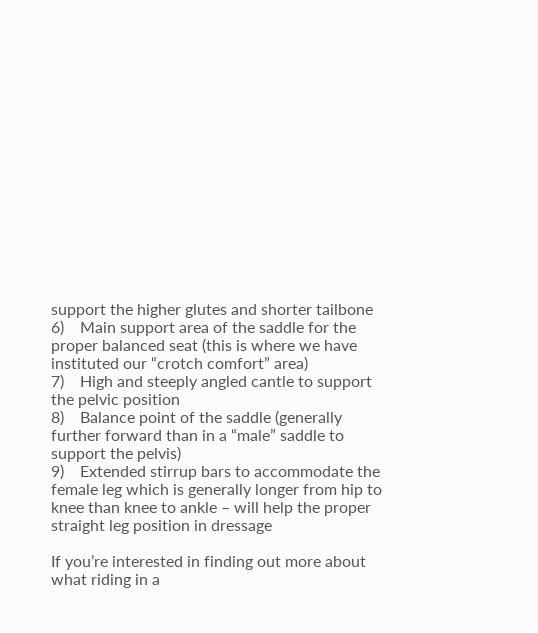support the higher glutes and shorter tailbone
6)    Main support area of the saddle for the proper balanced seat (this is where we have instituted our “crotch comfort” area)
7)    High and steeply angled cantle to support the pelvic position
8)    Balance point of the saddle (generally further forward than in a “male” saddle to support the pelvis)
9)    Extended stirrup bars to accommodate the female leg which is generally longer from hip to knee than knee to ankle – will help the proper straight leg position in dressage

If you’re interested in finding out more about what riding in a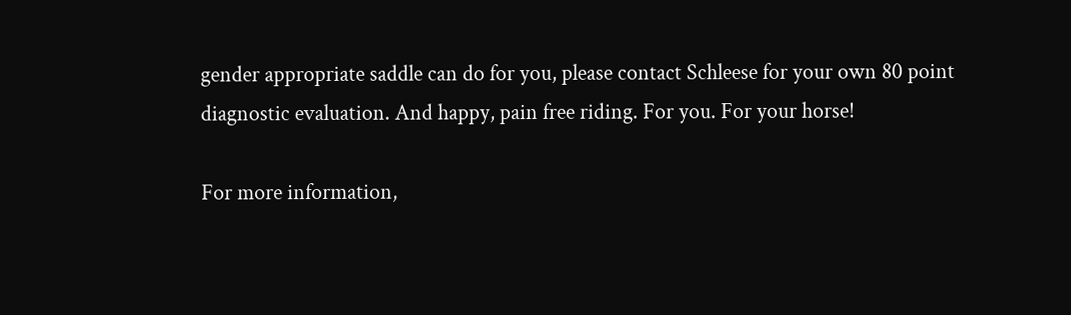gender appropriate saddle can do for you, please contact Schleese for your own 80 point diagnostic evaluation. And happy, pain free riding. For you. For your horse!

For more information,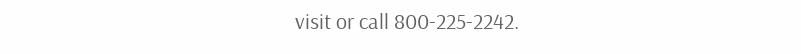visit or call 800-225-2242.